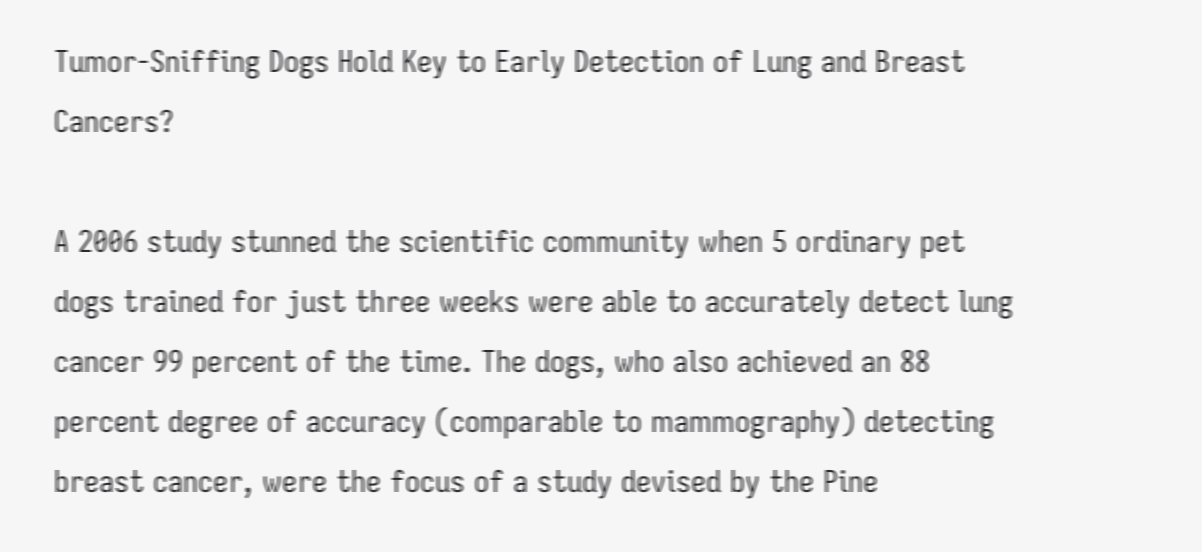Tumor-Sniffing Dogs Hold Key to Early Detection of Lung and Breast Cancers?

A 2006 study stunned the scientific community when 5 ordinary pet dogs trained for just three weeks were able to accurately detect lung cancer 99 percent of the time. The dogs, who also achieved an 88 percent degree of accuracy (comparable to mammography) detecting breast cancer, were the focus of a study devised by the Pine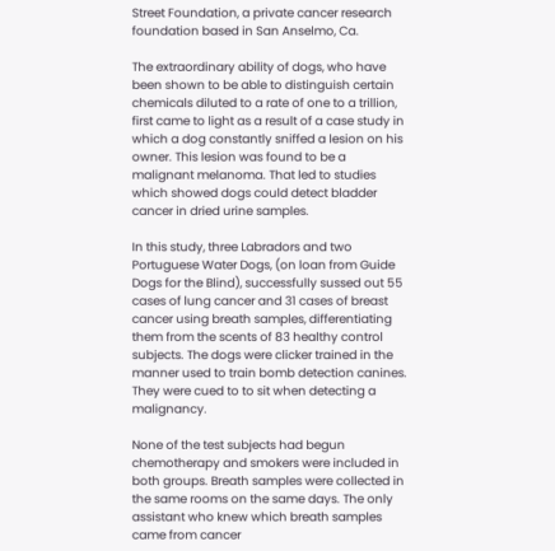Street Foundation, a private cancer research foundation based in San Anselmo, Ca.

The extraordinary ability of dogs, who have been shown to be able to distinguish certain chemicals diluted to a rate of one to a trillion, first came to light as a result of a case study in which a dog constantly sniffed a lesion on his owner. This lesion was found to be a malignant melanoma. That led to studies which showed dogs could detect bladder cancer in dried urine samples.

In this study, three Labradors and two Portuguese Water Dogs, (on loan from Guide Dogs for the Blind), successfully sussed out 55 cases of lung cancer and 31 cases of breast cancer using breath samples, differentiating them from the scents of 83 healthy control subjects. The dogs were clicker trained in the manner used to train bomb detection canines. They were cued to to sit when detecting a malignancy.

None of the test subjects had begun chemotherapy and smokers were included in both groups. Breath samples were collected in the same rooms on the same days. The only assistant who knew which breath samples came from cancer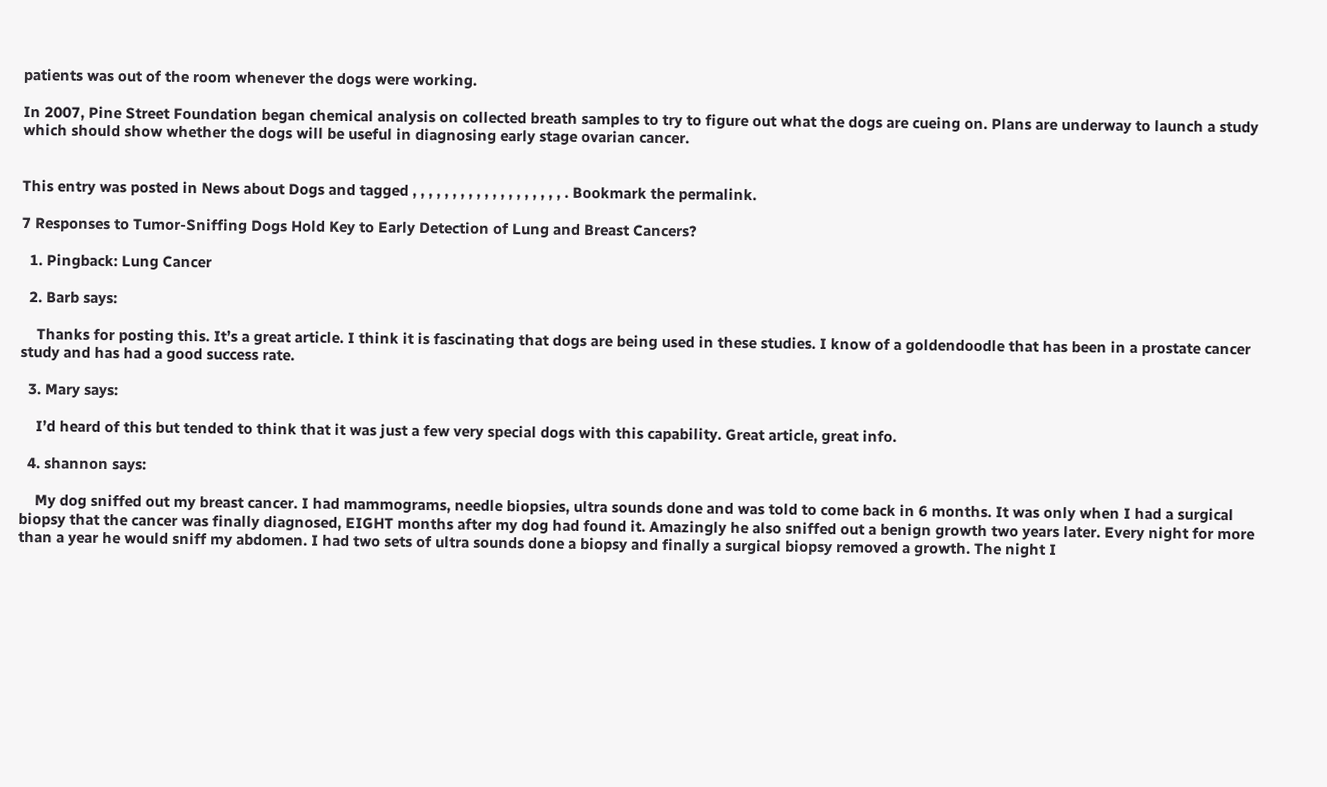patients was out of the room whenever the dogs were working.

In 2007, Pine Street Foundation began chemical analysis on collected breath samples to try to figure out what the dogs are cueing on. Plans are underway to launch a study which should show whether the dogs will be useful in diagnosing early stage ovarian cancer.


This entry was posted in News about Dogs and tagged , , , , , , , , , , , , , , , , , , , . Bookmark the permalink.

7 Responses to Tumor-Sniffing Dogs Hold Key to Early Detection of Lung and Breast Cancers?

  1. Pingback: Lung Cancer

  2. Barb says:

    Thanks for posting this. It’s a great article. I think it is fascinating that dogs are being used in these studies. I know of a goldendoodle that has been in a prostate cancer study and has had a good success rate.

  3. Mary says:

    I’d heard of this but tended to think that it was just a few very special dogs with this capability. Great article, great info.

  4. shannon says:

    My dog sniffed out my breast cancer. I had mammograms, needle biopsies, ultra sounds done and was told to come back in 6 months. It was only when I had a surgical biopsy that the cancer was finally diagnosed, EIGHT months after my dog had found it. Amazingly he also sniffed out a benign growth two years later. Every night for more than a year he would sniff my abdomen. I had two sets of ultra sounds done a biopsy and finally a surgical biopsy removed a growth. The night I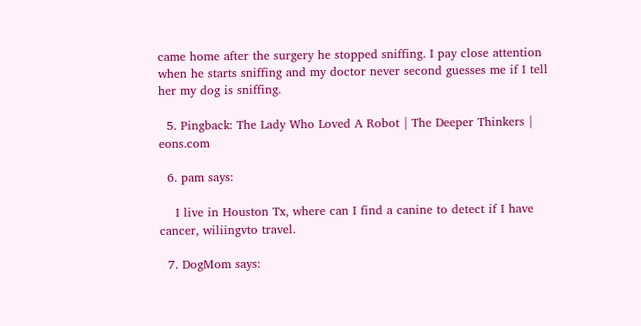came home after the surgery he stopped sniffing. I pay close attention when he starts sniffing and my doctor never second guesses me if I tell her my dog is sniffing.

  5. Pingback: The Lady Who Loved A Robot | The Deeper Thinkers | eons.com

  6. pam says:

    I live in Houston Tx, where can I find a canine to detect if I have cancer, wiliingvto travel.

  7. DogMom says: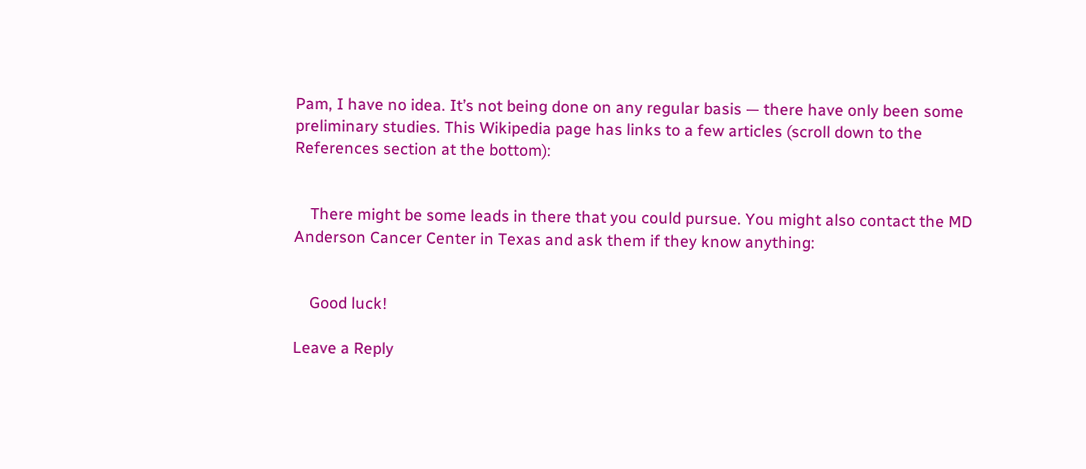Pam, I have no idea. It’s not being done on any regular basis — there have only been some preliminary studies. This Wikipedia page has links to a few articles (scroll down to the References section at the bottom):


    There might be some leads in there that you could pursue. You might also contact the MD Anderson Cancer Center in Texas and ask them if they know anything:


    Good luck!

Leave a Reply